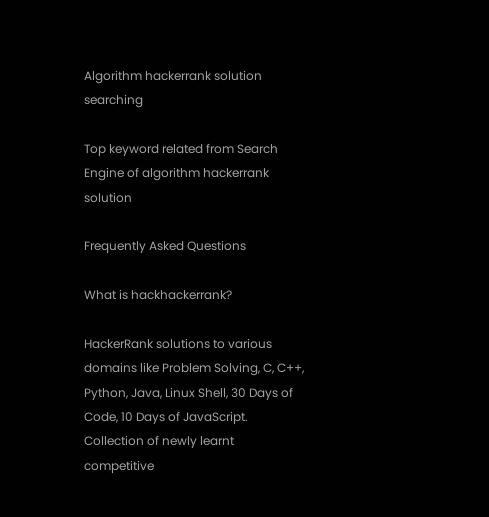Algorithm hackerrank solution searching

Top keyword related from Search Engine of algorithm hackerrank solution

Frequently Asked Questions

What is hackhackerrank?

HackerRank solutions to various domains like Problem Solving, C, C++, Python, Java, Linux Shell, 30 Days of Code, 10 Days of JavaScript. Collection of newly learnt competitive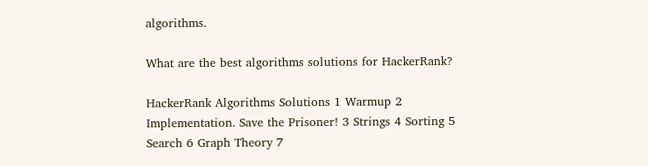algorithms.

What are the best algorithms solutions for HackerRank?

HackerRank Algorithms Solutions 1 Warmup 2 Implementation. Save the Prisoner! 3 Strings 4 Sorting 5 Search 6 Graph Theory 7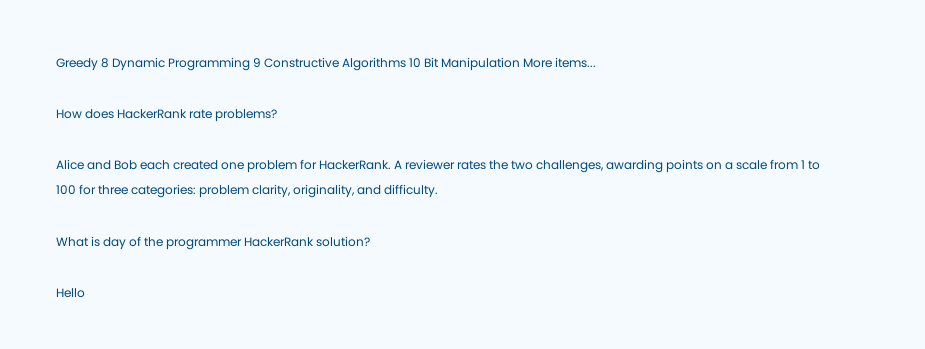Greedy 8 Dynamic Programming 9 Constructive Algorithms 10 Bit Manipulation More items...

How does HackerRank rate problems?

Alice and Bob each created one problem for HackerRank. A reviewer rates the two challenges, awarding points on a scale from 1 to 100 for three categories: problem clarity, originality, and difficulty.

What is day of the programmer HackerRank solution?

Hello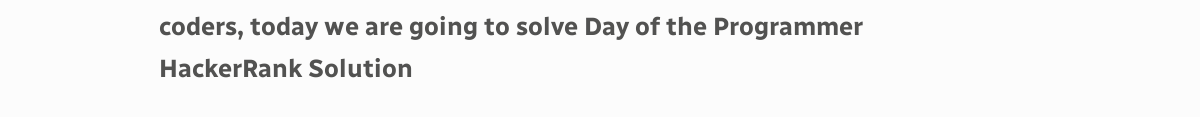coders, today we are going to solve Day of the Programmer HackerRank Solution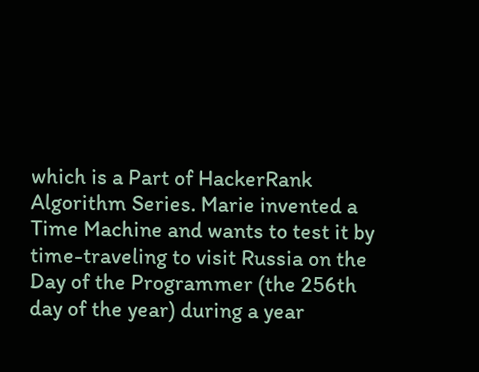which is a Part of HackerRank Algorithm Series. Marie invented a Time Machine and wants to test it by time-traveling to visit Russia on the Day of the Programmer (the 256th day of the year) during a year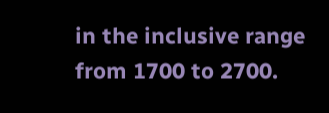in the inclusive range from 1700 to 2700.